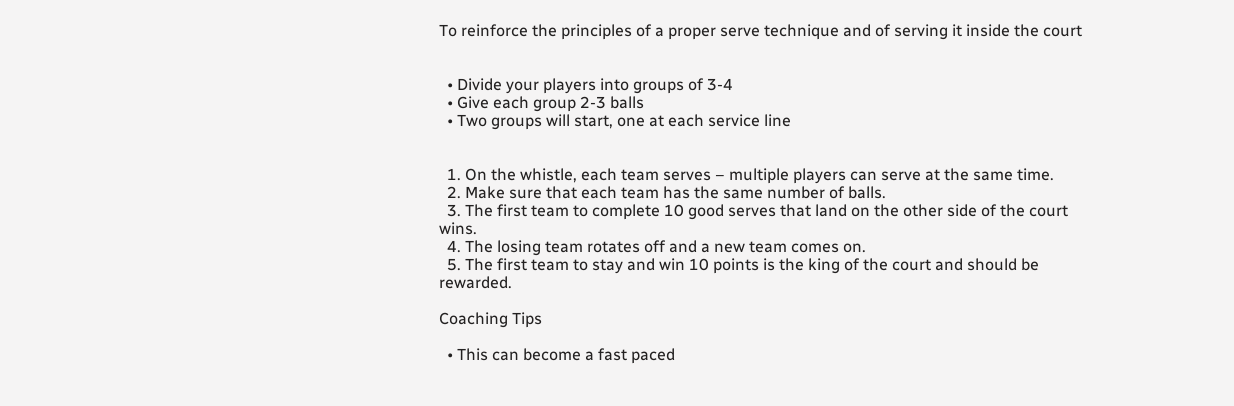To reinforce the principles of a proper serve technique and of serving it inside the court


  • Divide your players into groups of 3-4
  • Give each group 2-3 balls
  • Two groups will start, one at each service line


  1. On the whistle, each team serves – multiple players can serve at the same time.
  2. Make sure that each team has the same number of balls.
  3. The first team to complete 10 good serves that land on the other side of the court wins.
  4. The losing team rotates off and a new team comes on.
  5. The first team to stay and win 10 points is the king of the court and should be rewarded.

Coaching Tips

  • This can become a fast paced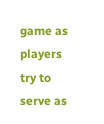game as players try to serve as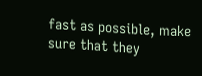fast as possible, make sure that they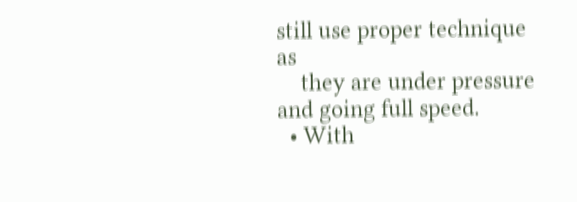still use proper technique as
    they are under pressure and going full speed.
  • With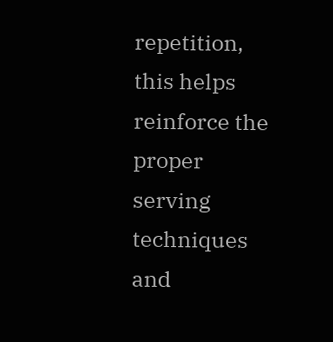repetition, this helps reinforce the proper serving techniques and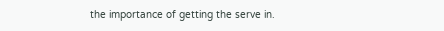the importance of getting the serve in.